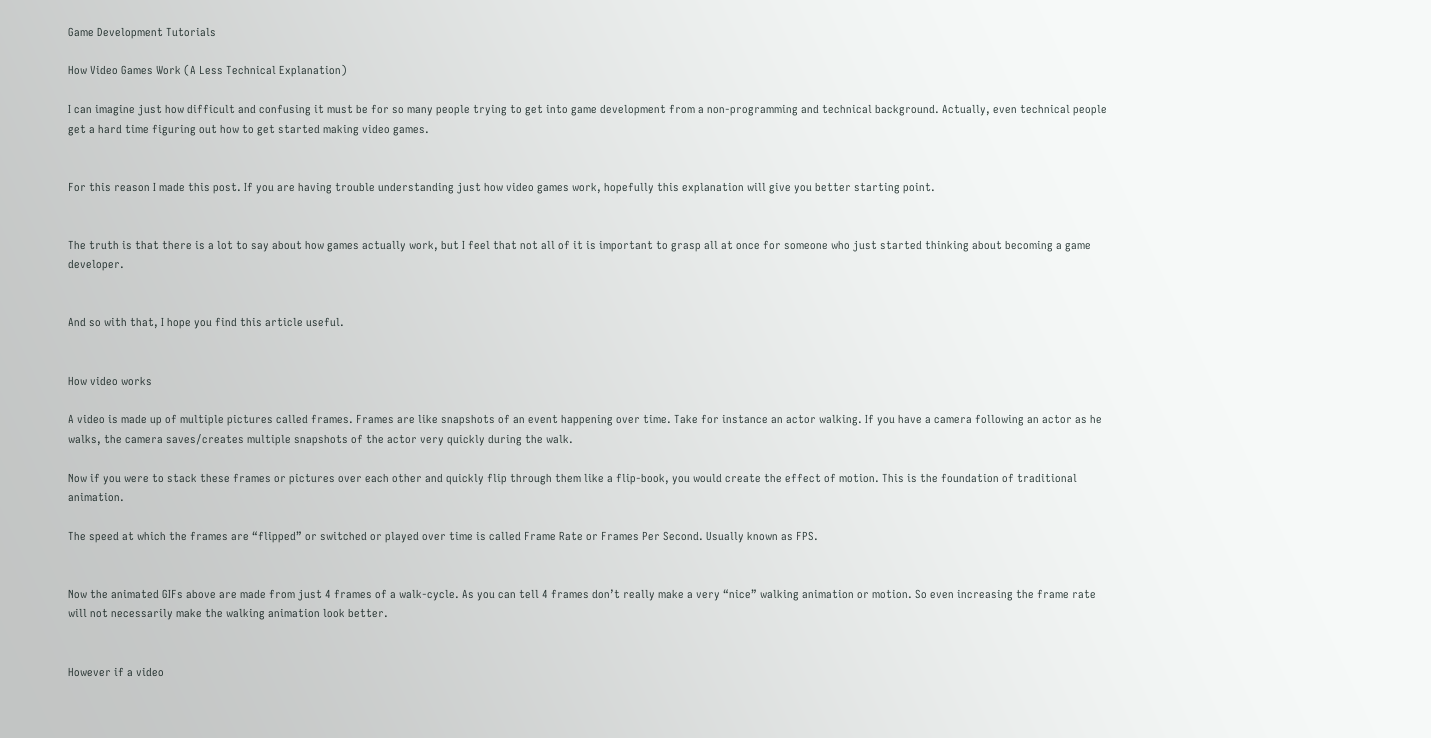Game Development Tutorials

How Video Games Work (A Less Technical Explanation)

I can imagine just how difficult and confusing it must be for so many people trying to get into game development from a non-programming and technical background. Actually, even technical people get a hard time figuring out how to get started making video games.


For this reason I made this post. If you are having trouble understanding just how video games work, hopefully this explanation will give you better starting point.


The truth is that there is a lot to say about how games actually work, but I feel that not all of it is important to grasp all at once for someone who just started thinking about becoming a game developer.


And so with that, I hope you find this article useful.


How video works

A video is made up of multiple pictures called frames. Frames are like snapshots of an event happening over time. Take for instance an actor walking. If you have a camera following an actor as he walks, the camera saves/creates multiple snapshots of the actor very quickly during the walk.

Now if you were to stack these frames or pictures over each other and quickly flip through them like a flip-book, you would create the effect of motion. This is the foundation of traditional animation.

The speed at which the frames are “flipped” or switched or played over time is called Frame Rate or Frames Per Second. Usually known as FPS.


Now the animated GIFs above are made from just 4 frames of a walk-cycle. As you can tell 4 frames don’t really make a very “nice” walking animation or motion. So even increasing the frame rate will not necessarily make the walking animation look better.


However if a video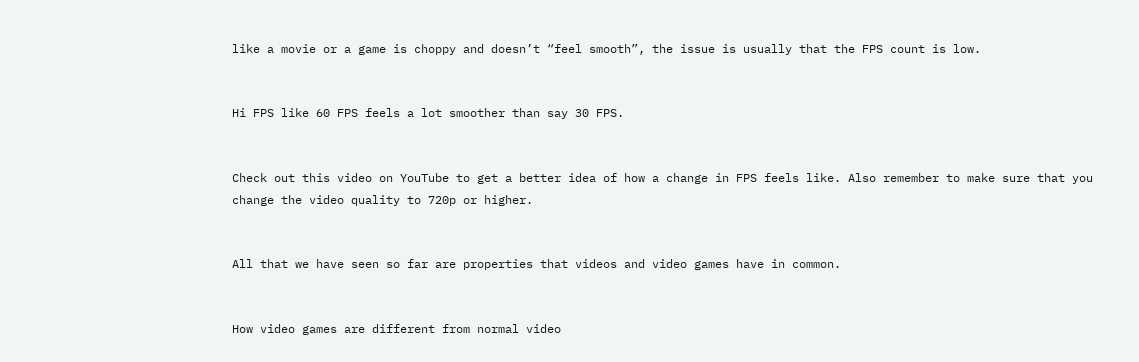like a movie or a game is choppy and doesn’t “feel smooth”, the issue is usually that the FPS count is low.


Hi FPS like 60 FPS feels a lot smoother than say 30 FPS.


Check out this video on YouTube to get a better idea of how a change in FPS feels like. Also remember to make sure that you change the video quality to 720p or higher.


All that we have seen so far are properties that videos and video games have in common.


How video games are different from normal video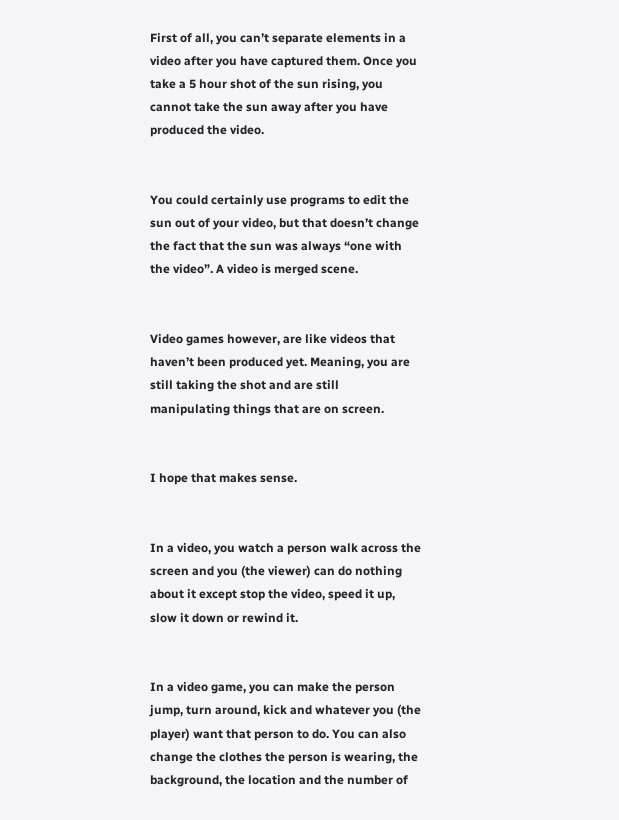First of all, you can’t separate elements in a video after you have captured them. Once you take a 5 hour shot of the sun rising, you cannot take the sun away after you have produced the video.


You could certainly use programs to edit the sun out of your video, but that doesn’t change the fact that the sun was always “one with the video”. A video is merged scene.


Video games however, are like videos that haven’t been produced yet. Meaning, you are still taking the shot and are still manipulating things that are on screen.


I hope that makes sense.


In a video, you watch a person walk across the screen and you (the viewer) can do nothing about it except stop the video, speed it up, slow it down or rewind it.


In a video game, you can make the person jump, turn around, kick and whatever you (the player) want that person to do. You can also change the clothes the person is wearing, the background, the location and the number of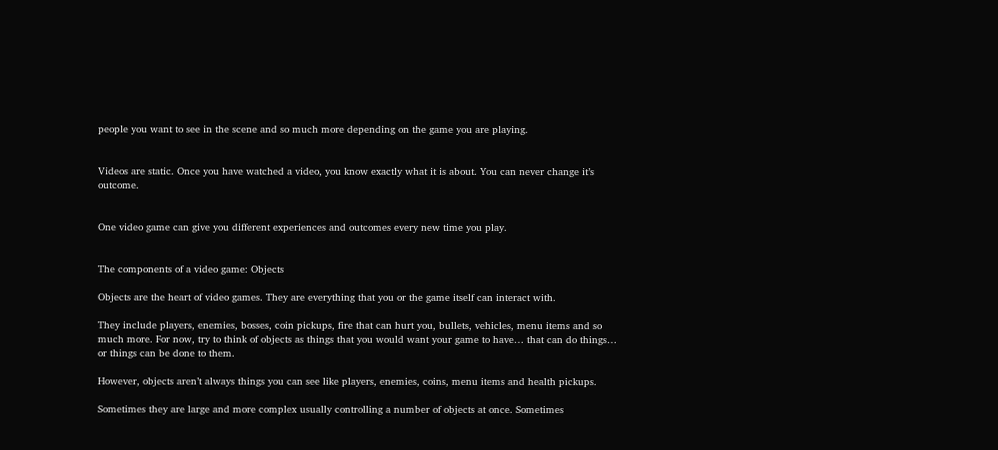people you want to see in the scene and so much more depending on the game you are playing.


Videos are static. Once you have watched a video, you know exactly what it is about. You can never change it’s outcome.


One video game can give you different experiences and outcomes every new time you play.


The components of a video game: Objects

Objects are the heart of video games. They are everything that you or the game itself can interact with.

They include players, enemies, bosses, coin pickups, fire that can hurt you, bullets, vehicles, menu items and so much more. For now, try to think of objects as things that you would want your game to have… that can do things… or things can be done to them.

However, objects aren’t always things you can see like players, enemies, coins, menu items and health pickups.

Sometimes they are large and more complex usually controlling a number of objects at once. Sometimes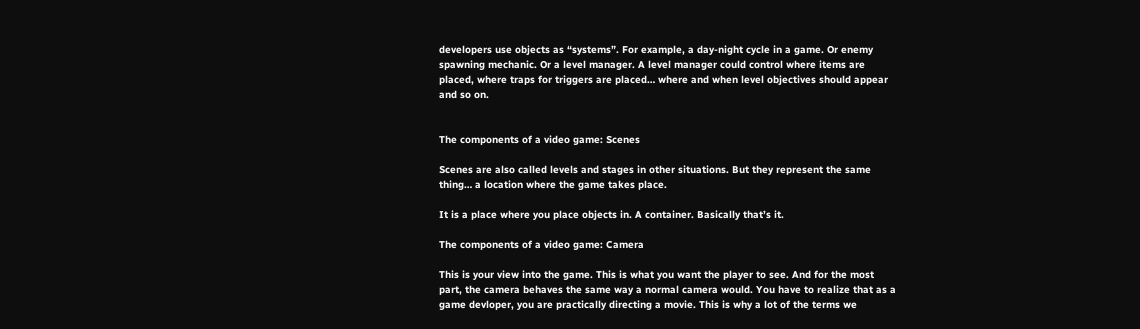developers use objects as “systems”. For example, a day-night cycle in a game. Or enemy spawning mechanic. Or a level manager. A level manager could control where items are placed, where traps for triggers are placed… where and when level objectives should appear and so on.


The components of a video game: Scenes

Scenes are also called levels and stages in other situations. But they represent the same thing… a location where the game takes place.

It is a place where you place objects in. A container. Basically that’s it.

The components of a video game: Camera

This is your view into the game. This is what you want the player to see. And for the most part, the camera behaves the same way a normal camera would. You have to realize that as a game devloper, you are practically directing a movie. This is why a lot of the terms we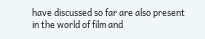have discussed so far are also present in the world of film and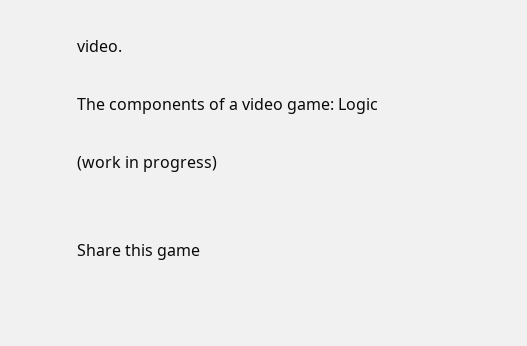video.

The components of a video game: Logic

(work in progress)


Share this game